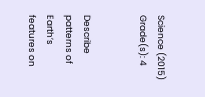Science (2015) Grade(s): 4


Describe patterns of Earth’s features on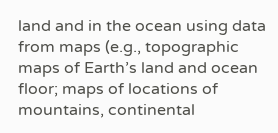land and in the ocean using data from maps (e.g., topographic maps of Earth’s land and ocean floor; maps of locations of mountains, continental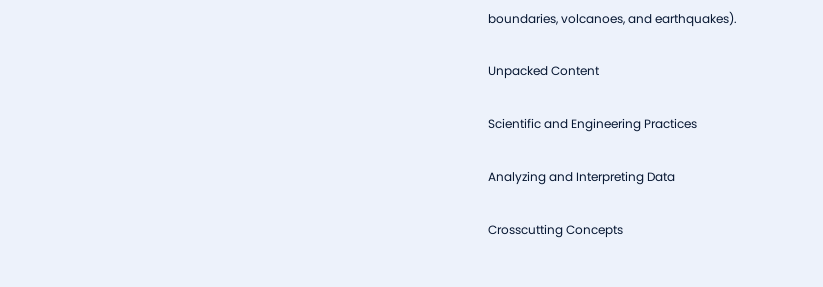boundaries, volcanoes, and earthquakes).

Unpacked Content

Scientific and Engineering Practices

Analyzing and Interpreting Data

Crosscutting Concepts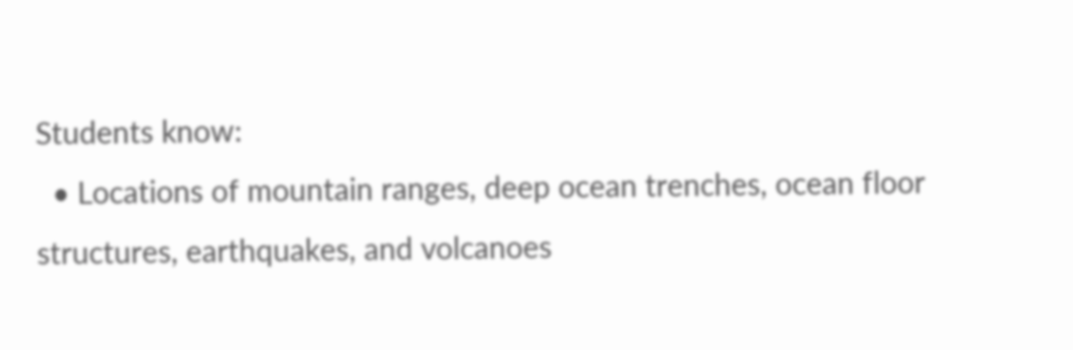Students know:
  • Locations of mountain ranges, deep ocean trenches, ocean floor structures, earthquakes, and volcanoes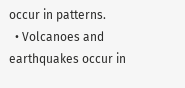occur in patterns.
  • Volcanoes and earthquakes occur in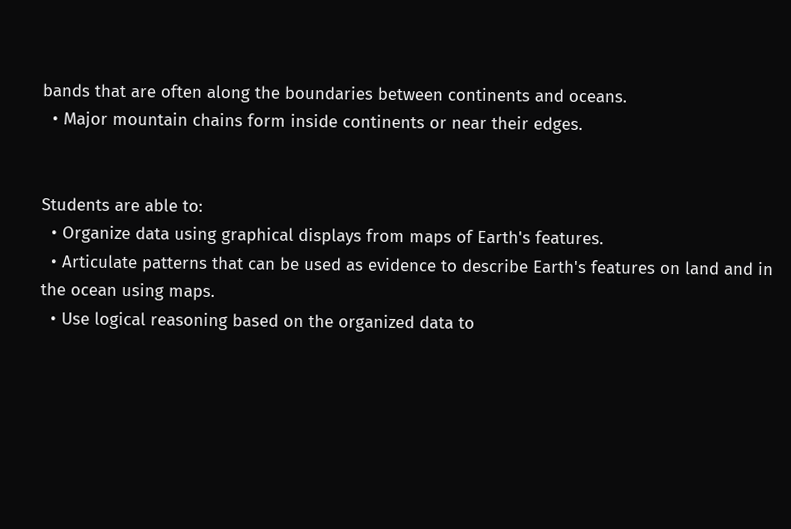bands that are often along the boundaries between continents and oceans.
  • Major mountain chains form inside continents or near their edges.


Students are able to:
  • Organize data using graphical displays from maps of Earth's features.
  • Articulate patterns that can be used as evidence to describe Earth's features on land and in the ocean using maps.
  • Use logical reasoning based on the organized data to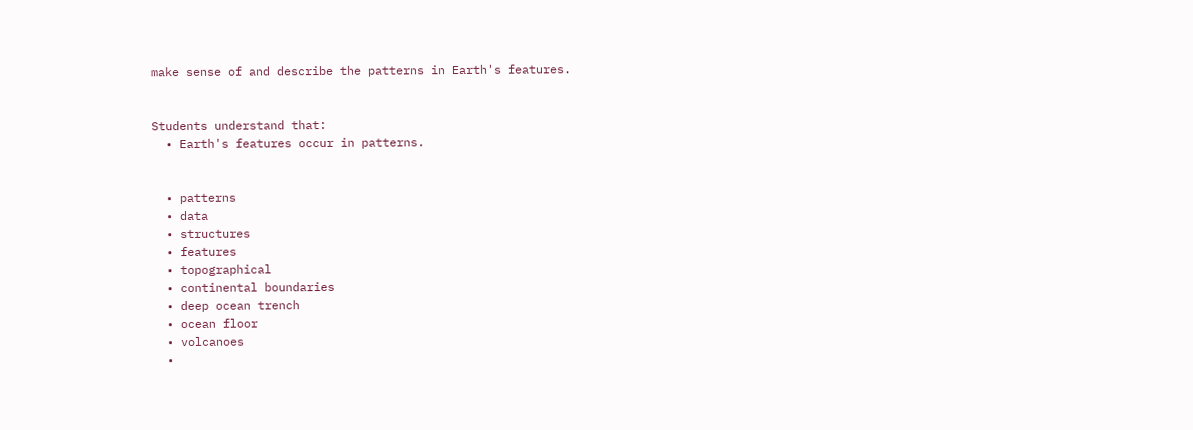make sense of and describe the patterns in Earth's features.


Students understand that:
  • Earth's features occur in patterns.


  • patterns
  • data
  • structures
  • features
  • topographical
  • continental boundaries
  • deep ocean trench
  • ocean floor
  • volcanoes
  •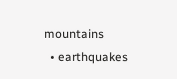mountains
  • earthquakes